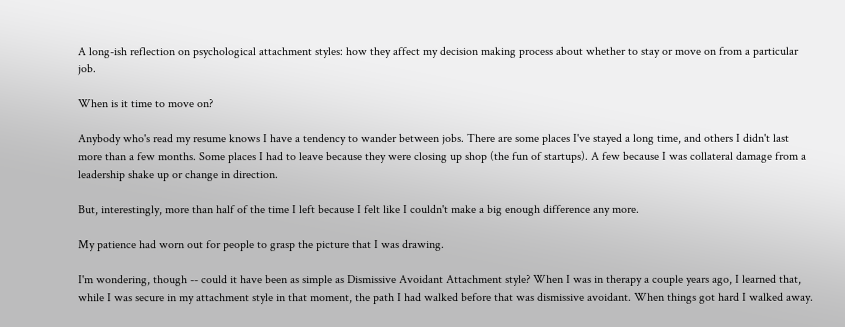A long-ish reflection on psychological attachment styles: how they affect my decision making process about whether to stay or move on from a particular job.

When is it time to move on?

Anybody who's read my resume knows I have a tendency to wander between jobs. There are some places I've stayed a long time, and others I didn't last more than a few months. Some places I had to leave because they were closing up shop (the fun of startups). A few because I was collateral damage from a leadership shake up or change in direction.

But, interestingly, more than half of the time I left because I felt like I couldn't make a big enough difference any more.

My patience had worn out for people to grasp the picture that I was drawing.

I'm wondering, though -- could it have been as simple as Dismissive Avoidant Attachment style? When I was in therapy a couple years ago, I learned that, while I was secure in my attachment style in that moment, the path I had walked before that was dismissive avoidant. When things got hard I walked away.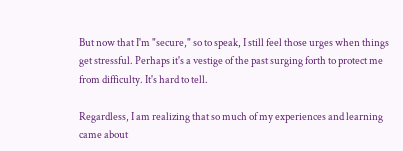But now that I'm "secure," so to speak, I still feel those urges when things get stressful. Perhaps it's a vestige of the past surging forth to protect me from difficulty. It's hard to tell.

Regardless, I am realizing that so much of my experiences and learning came about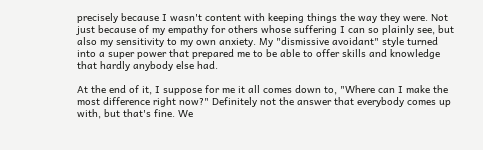precisely because I wasn't content with keeping things the way they were. Not just because of my empathy for others whose suffering I can so plainly see, but also my sensitivity to my own anxiety. My "dismissive avoidant" style turned into a super power that prepared me to be able to offer skills and knowledge that hardly anybody else had.

At the end of it, I suppose for me it all comes down to, "Where can I make the most difference right now?" Definitely not the answer that everybody comes up with, but that's fine. We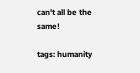can't all be the same!

tags: humanity